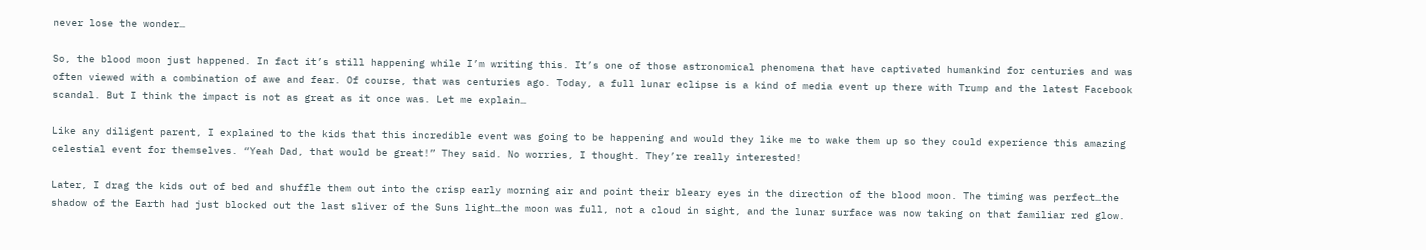never lose the wonder…

So, the blood moon just happened. In fact it’s still happening while I’m writing this. It’s one of those astronomical phenomena that have captivated humankind for centuries and was often viewed with a combination of awe and fear. Of course, that was centuries ago. Today, a full lunar eclipse is a kind of media event up there with Trump and the latest Facebook scandal. But I think the impact is not as great as it once was. Let me explain…

Like any diligent parent, I explained to the kids that this incredible event was going to be happening and would they like me to wake them up so they could experience this amazing celestial event for themselves. “Yeah Dad, that would be great!” They said. No worries, I thought. They’re really interested!

Later, I drag the kids out of bed and shuffle them out into the crisp early morning air and point their bleary eyes in the direction of the blood moon. The timing was perfect…the shadow of the Earth had just blocked out the last sliver of the Suns light…the moon was full, not a cloud in sight, and the lunar surface was now taking on that familiar red glow.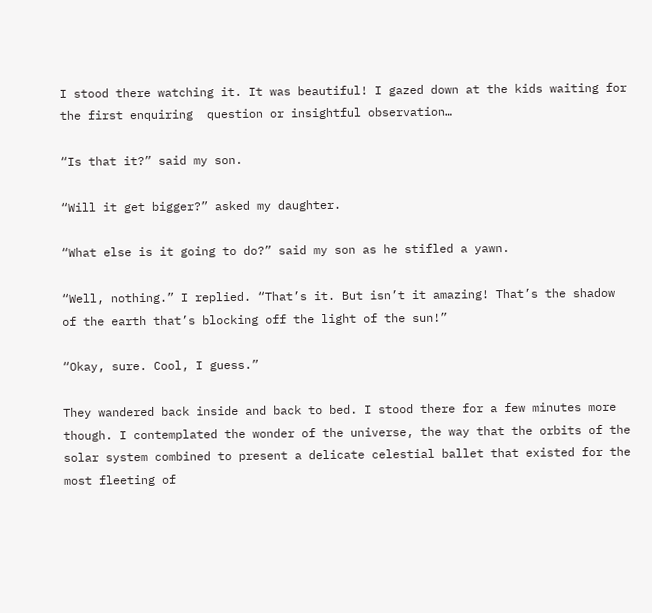I stood there watching it. It was beautiful! I gazed down at the kids waiting for the first enquiring  question or insightful observation…

“Is that it?” said my son.

“Will it get bigger?” asked my daughter.

“What else is it going to do?” said my son as he stifled a yawn.

“Well, nothing.” I replied. “That’s it. But isn’t it amazing! That’s the shadow of the earth that’s blocking off the light of the sun!”

“Okay, sure. Cool, I guess.”

They wandered back inside and back to bed. I stood there for a few minutes more though. I contemplated the wonder of the universe, the way that the orbits of the solar system combined to present a delicate celestial ballet that existed for the most fleeting of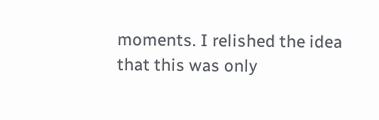moments. I relished the idea that this was only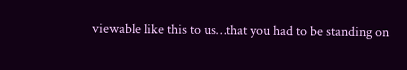viewable like this to us…that you had to be standing on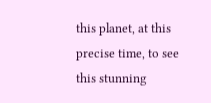this planet, at this precise time, to see this stunning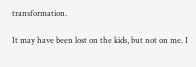transformation.

It may have been lost on the kids, but not on me. I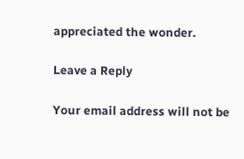appreciated the wonder.

Leave a Reply

Your email address will not be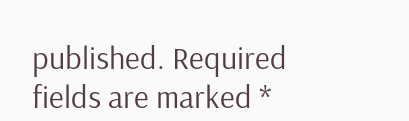published. Required fields are marked *